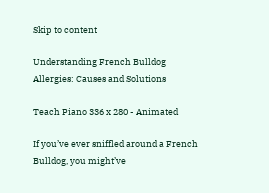Skip to content

Understanding French Bulldog Allergies: Causes and Solutions

Teach Piano 336 x 280 - Animated

If you’ve ever sniffled around a French Bulldog, you might’ve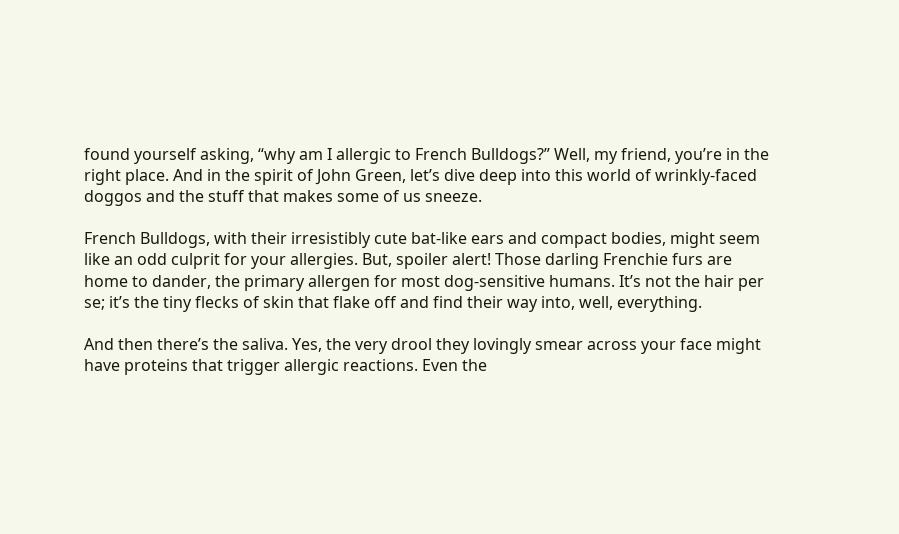found yourself asking, “why am I allergic to French Bulldogs?” Well, my friend, you’re in the right place. And in the spirit of John Green, let’s dive deep into this world of wrinkly-faced doggos and the stuff that makes some of us sneeze.

French Bulldogs, with their irresistibly cute bat-like ears and compact bodies, might seem like an odd culprit for your allergies. But, spoiler alert! Those darling Frenchie furs are home to dander, the primary allergen for most dog-sensitive humans. It’s not the hair per se; it’s the tiny flecks of skin that flake off and find their way into, well, everything.

And then there’s the saliva. Yes, the very drool they lovingly smear across your face might have proteins that trigger allergic reactions. Even the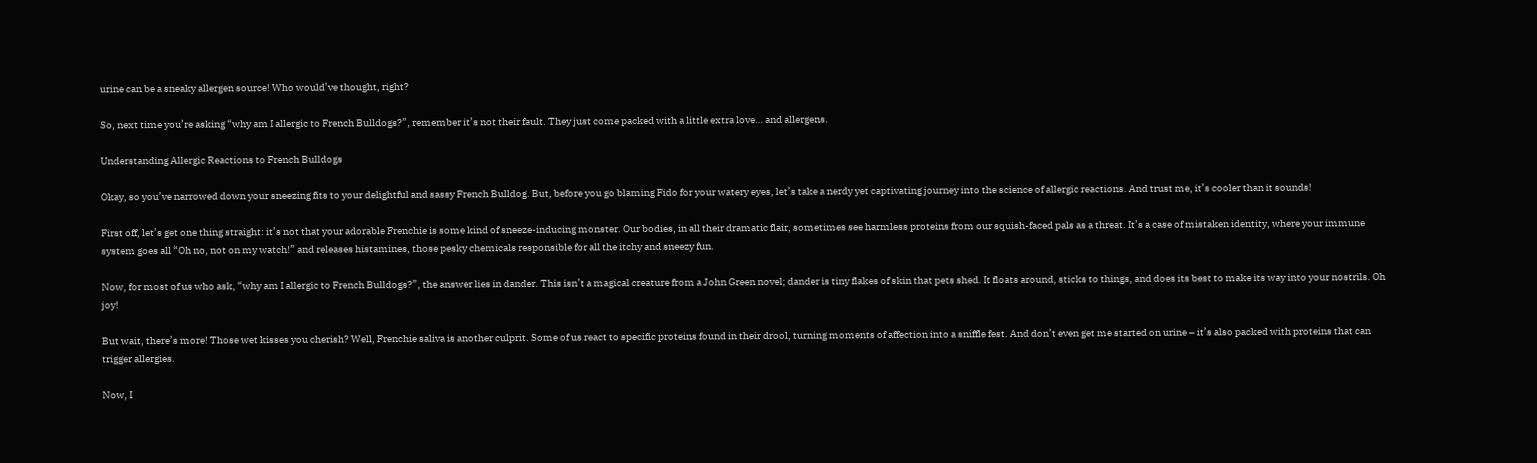urine can be a sneaky allergen source! Who would’ve thought, right?

So, next time you’re asking “why am I allergic to French Bulldogs?”, remember it’s not their fault. They just come packed with a little extra love… and allergens.

Understanding Allergic Reactions to French Bulldogs

Okay, so you’ve narrowed down your sneezing fits to your delightful and sassy French Bulldog. But, before you go blaming Fido for your watery eyes, let’s take a nerdy yet captivating journey into the science of allergic reactions. And trust me, it’s cooler than it sounds!

First off, let’s get one thing straight: it’s not that your adorable Frenchie is some kind of sneeze-inducing monster. Our bodies, in all their dramatic flair, sometimes see harmless proteins from our squish-faced pals as a threat. It’s a case of mistaken identity, where your immune system goes all “Oh no, not on my watch!” and releases histamines, those pesky chemicals responsible for all the itchy and sneezy fun.

Now, for most of us who ask, “why am I allergic to French Bulldogs?”, the answer lies in dander. This isn’t a magical creature from a John Green novel; dander is tiny flakes of skin that pets shed. It floats around, sticks to things, and does its best to make its way into your nostrils. Oh joy!

But wait, there’s more! Those wet kisses you cherish? Well, Frenchie saliva is another culprit. Some of us react to specific proteins found in their drool, turning moments of affection into a sniffle fest. And don’t even get me started on urine – it’s also packed with proteins that can trigger allergies.

Now, I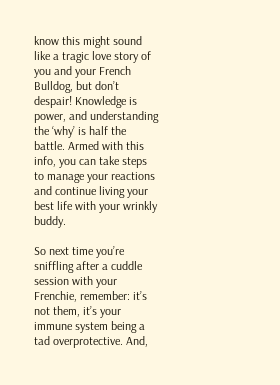know this might sound like a tragic love story of you and your French Bulldog, but don’t despair! Knowledge is power, and understanding the ‘why’ is half the battle. Armed with this info, you can take steps to manage your reactions and continue living your best life with your wrinkly buddy.

So next time you’re sniffling after a cuddle session with your Frenchie, remember: it’s not them, it’s your immune system being a tad overprotective. And,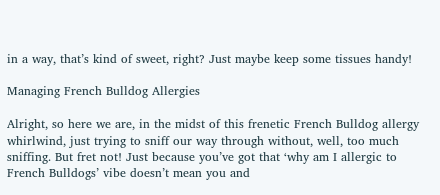in a way, that’s kind of sweet, right? Just maybe keep some tissues handy!

Managing French Bulldog Allergies

Alright, so here we are, in the midst of this frenetic French Bulldog allergy whirlwind, just trying to sniff our way through without, well, too much sniffing. But fret not! Just because you’ve got that ‘why am I allergic to French Bulldogs’ vibe doesn’t mean you and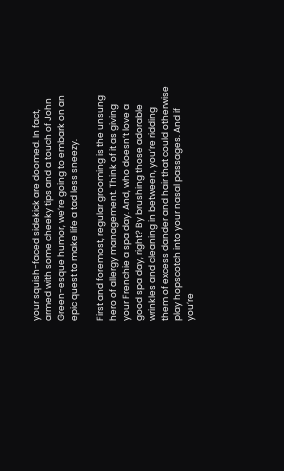your squish-faced sidekick are doomed. In fact, armed with some cheeky tips and a touch of John Green-esque humor, we’re going to embark on an epic quest to make life a tad less sneezy.

First and foremost, regular grooming is the unsung hero of allergy management. Think of it as giving your Frenchie a spa day. And, who doesn’t love a good spa day, right? By brushing those adorable wrinkles and cleaning in between, you’re ridding them of excess dander and hair that could otherwise play hopscotch into your nasal passages. And if you’re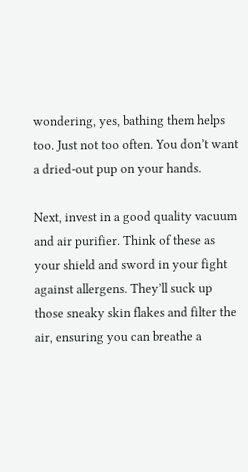wondering, yes, bathing them helps too. Just not too often. You don’t want a dried-out pup on your hands.

Next, invest in a good quality vacuum and air purifier. Think of these as your shield and sword in your fight against allergens. They’ll suck up those sneaky skin flakes and filter the air, ensuring you can breathe a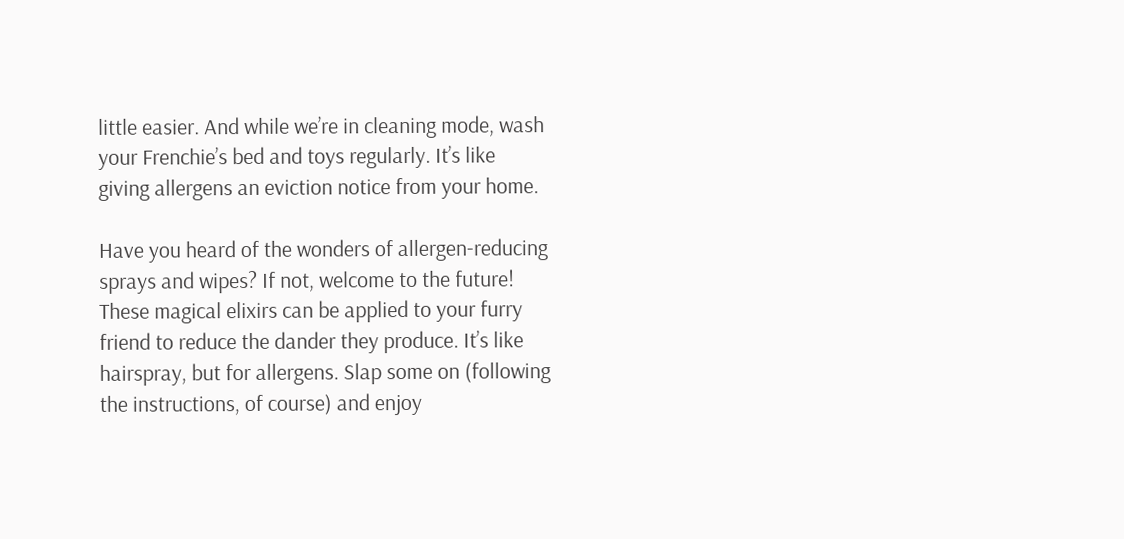little easier. And while we’re in cleaning mode, wash your Frenchie’s bed and toys regularly. It’s like giving allergens an eviction notice from your home.

Have you heard of the wonders of allergen-reducing sprays and wipes? If not, welcome to the future! These magical elixirs can be applied to your furry friend to reduce the dander they produce. It’s like hairspray, but for allergens. Slap some on (following the instructions, of course) and enjoy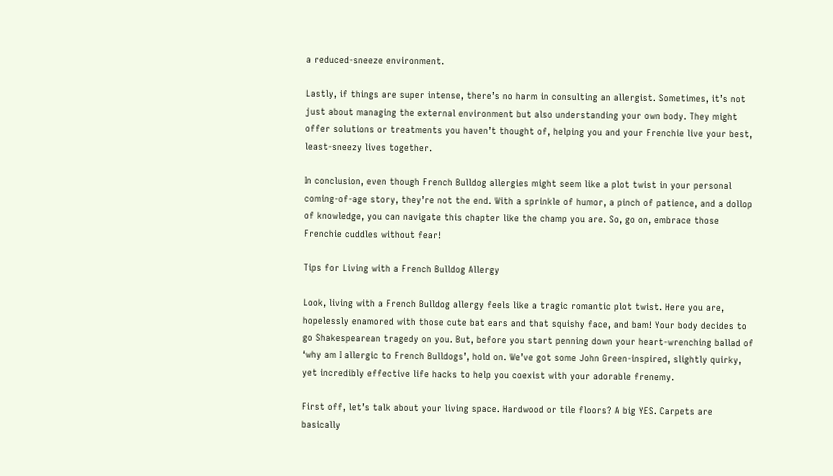a reduced-sneeze environment.

Lastly, if things are super intense, there’s no harm in consulting an allergist. Sometimes, it’s not just about managing the external environment but also understanding your own body. They might offer solutions or treatments you haven’t thought of, helping you and your Frenchie live your best, least-sneezy lives together.

In conclusion, even though French Bulldog allergies might seem like a plot twist in your personal coming-of-age story, they’re not the end. With a sprinkle of humor, a pinch of patience, and a dollop of knowledge, you can navigate this chapter like the champ you are. So, go on, embrace those Frenchie cuddles without fear!

Tips for Living with a French Bulldog Allergy

Look, living with a French Bulldog allergy feels like a tragic romantic plot twist. Here you are, hopelessly enamored with those cute bat ears and that squishy face, and bam! Your body decides to go Shakespearean tragedy on you. But, before you start penning down your heart-wrenching ballad of ‘why am I allergic to French Bulldogs’, hold on. We’ve got some John Green-inspired, slightly quirky, yet incredibly effective life hacks to help you coexist with your adorable frenemy.

First off, let’s talk about your living space. Hardwood or tile floors? A big YES. Carpets are basically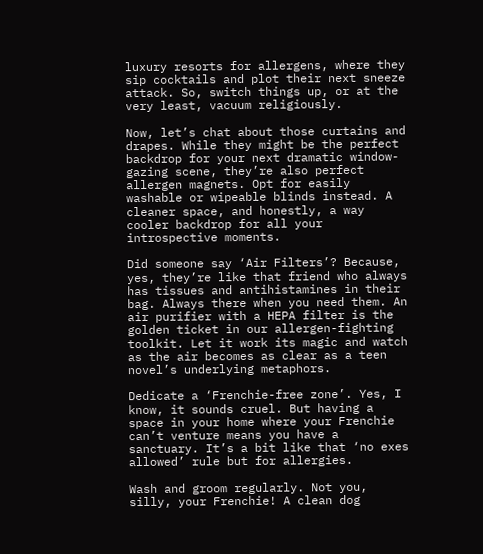luxury resorts for allergens, where they sip cocktails and plot their next sneeze attack. So, switch things up, or at the very least, vacuum religiously.

Now, let’s chat about those curtains and drapes. While they might be the perfect backdrop for your next dramatic window-gazing scene, they’re also perfect allergen magnets. Opt for easily washable or wipeable blinds instead. A cleaner space, and honestly, a way cooler backdrop for all your introspective moments.

Did someone say ‘Air Filters’? Because, yes, they’re like that friend who always has tissues and antihistamines in their bag. Always there when you need them. An air purifier with a HEPA filter is the golden ticket in our allergen-fighting toolkit. Let it work its magic and watch as the air becomes as clear as a teen novel’s underlying metaphors.

Dedicate a ‘Frenchie-free zone’. Yes, I know, it sounds cruel. But having a space in your home where your Frenchie can’t venture means you have a sanctuary. It’s a bit like that ‘no exes allowed’ rule but for allergies.

Wash and groom regularly. Not you, silly, your Frenchie! A clean dog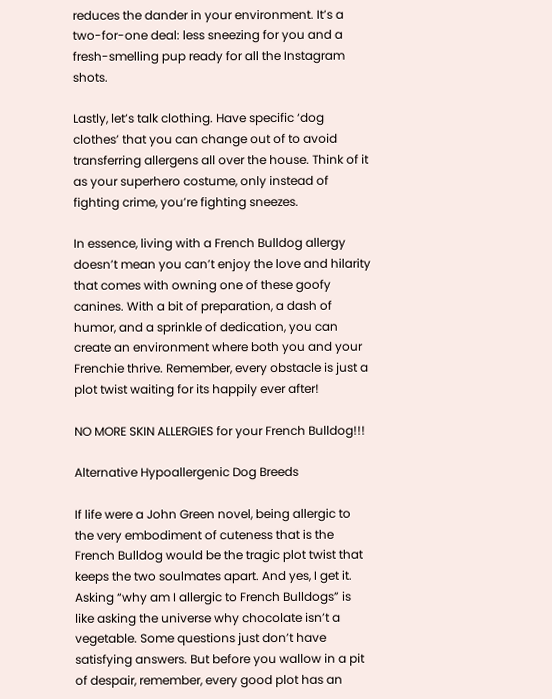reduces the dander in your environment. It’s a two-for-one deal: less sneezing for you and a fresh-smelling pup ready for all the Instagram shots.

Lastly, let’s talk clothing. Have specific ‘dog clothes’ that you can change out of to avoid transferring allergens all over the house. Think of it as your superhero costume, only instead of fighting crime, you’re fighting sneezes.

In essence, living with a French Bulldog allergy doesn’t mean you can’t enjoy the love and hilarity that comes with owning one of these goofy canines. With a bit of preparation, a dash of humor, and a sprinkle of dedication, you can create an environment where both you and your Frenchie thrive. Remember, every obstacle is just a plot twist waiting for its happily ever after!

NO MORE SKIN ALLERGIES for your French Bulldog!!!

Alternative Hypoallergenic Dog Breeds

If life were a John Green novel, being allergic to the very embodiment of cuteness that is the French Bulldog would be the tragic plot twist that keeps the two soulmates apart. And yes, I get it. Asking “why am I allergic to French Bulldogs” is like asking the universe why chocolate isn’t a vegetable. Some questions just don’t have satisfying answers. But before you wallow in a pit of despair, remember, every good plot has an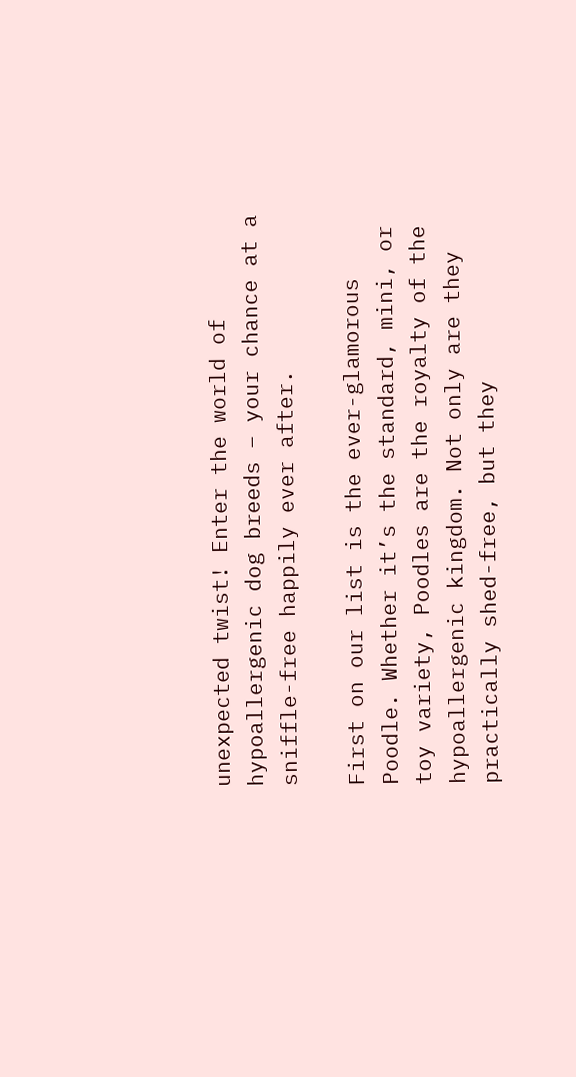unexpected twist! Enter the world of hypoallergenic dog breeds – your chance at a sniffle-free happily ever after.

First on our list is the ever-glamorous Poodle. Whether it’s the standard, mini, or toy variety, Poodles are the royalty of the hypoallergenic kingdom. Not only are they practically shed-free, but they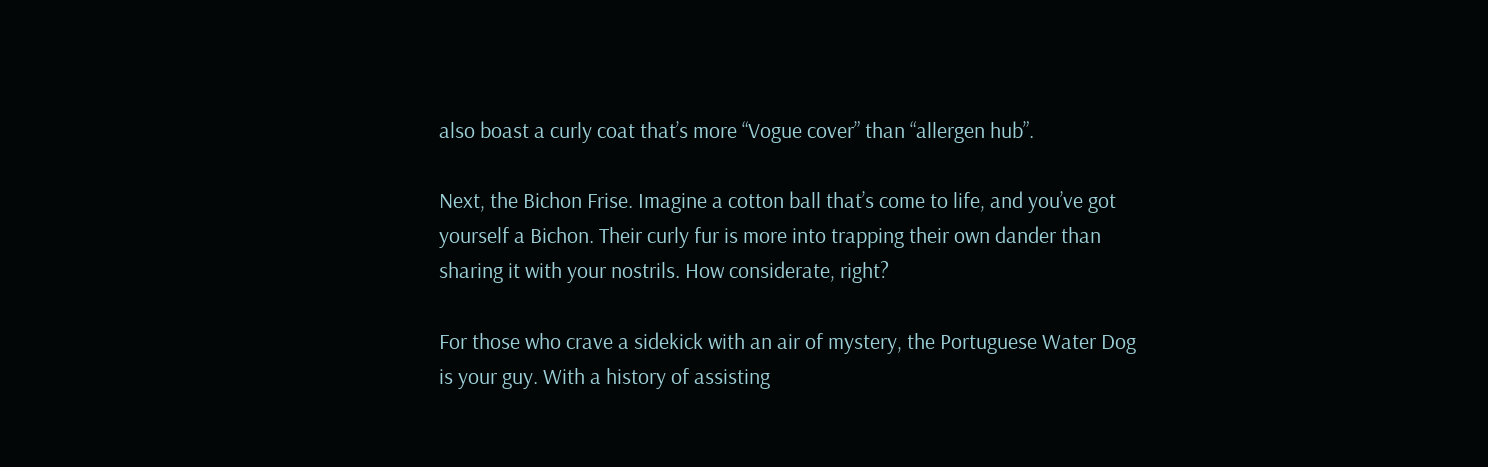also boast a curly coat that’s more “Vogue cover” than “allergen hub”.

Next, the Bichon Frise. Imagine a cotton ball that’s come to life, and you’ve got yourself a Bichon. Their curly fur is more into trapping their own dander than sharing it with your nostrils. How considerate, right?

For those who crave a sidekick with an air of mystery, the Portuguese Water Dog is your guy. With a history of assisting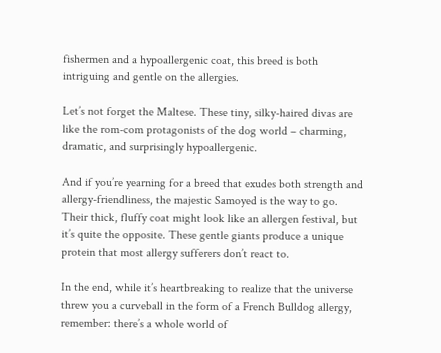fishermen and a hypoallergenic coat, this breed is both intriguing and gentle on the allergies.

Let’s not forget the Maltese. These tiny, silky-haired divas are like the rom-com protagonists of the dog world – charming, dramatic, and surprisingly hypoallergenic.

And if you’re yearning for a breed that exudes both strength and allergy-friendliness, the majestic Samoyed is the way to go. Their thick, fluffy coat might look like an allergen festival, but it’s quite the opposite. These gentle giants produce a unique protein that most allergy sufferers don’t react to.

In the end, while it’s heartbreaking to realize that the universe threw you a curveball in the form of a French Bulldog allergy, remember: there’s a whole world of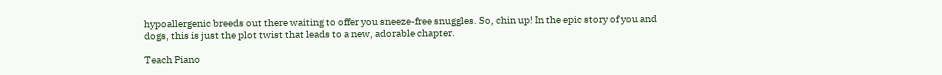hypoallergenic breeds out there waiting to offer you sneeze-free snuggles. So, chin up! In the epic story of you and dogs, this is just the plot twist that leads to a new, adorable chapter.

Teach Piano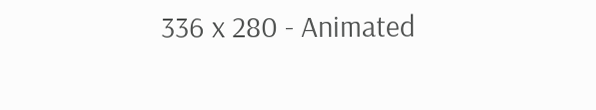336 x 280 - Animated